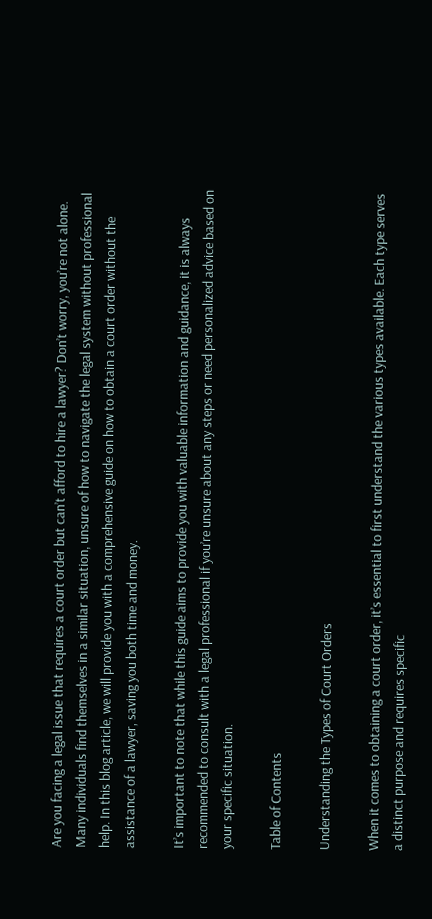Are you facing a legal issue that requires a court order but can’t afford to hire a lawyer? Don’t worry, you’re not alone. Many individuals find themselves in a similar situation, unsure of how to navigate the legal system without professional help. In this blog article, we will provide you with a comprehensive guide on how to obtain a court order without the assistance of a lawyer, saving you both time and money.

It’s important to note that while this guide aims to provide you with valuable information and guidance, it is always recommended to consult with a legal professional if you’re unsure about any steps or need personalized advice based on your specific situation.

Table of Contents

Understanding the Types of Court Orders

When it comes to obtaining a court order, it’s essential to first understand the various types available. Each type serves a distinct purpose and requires specific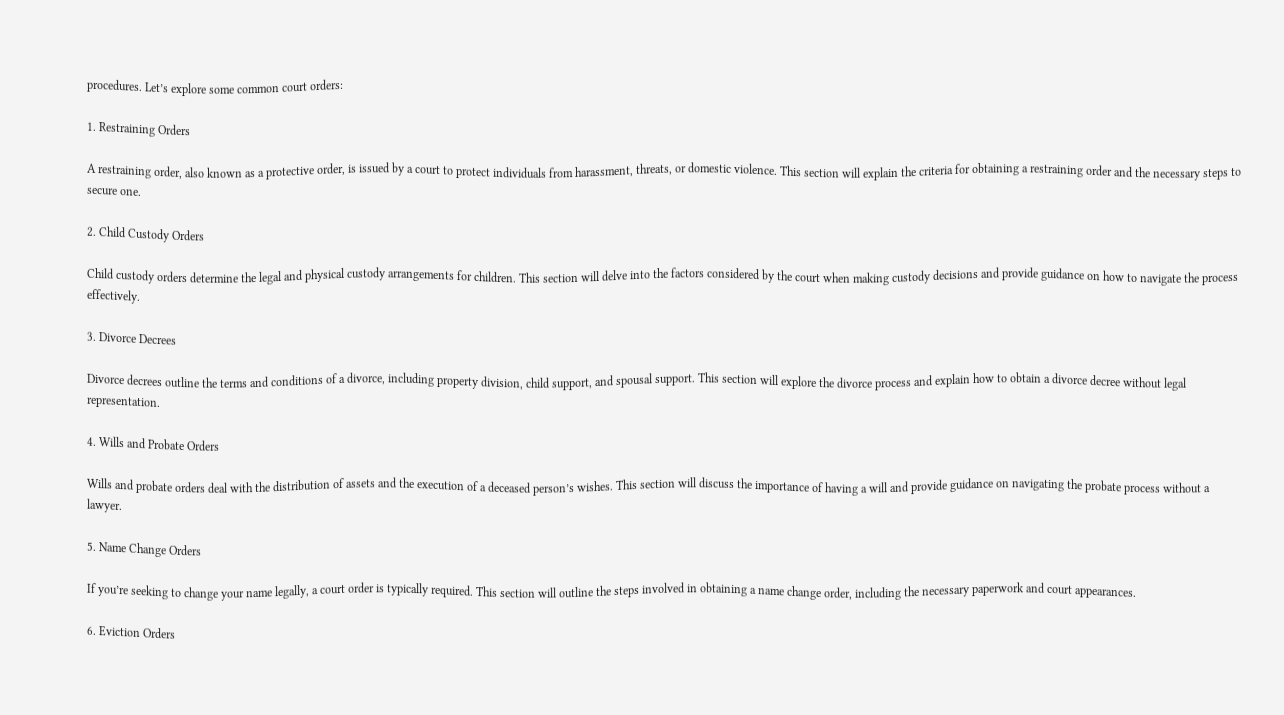procedures. Let’s explore some common court orders:

1. Restraining Orders

A restraining order, also known as a protective order, is issued by a court to protect individuals from harassment, threats, or domestic violence. This section will explain the criteria for obtaining a restraining order and the necessary steps to secure one.

2. Child Custody Orders

Child custody orders determine the legal and physical custody arrangements for children. This section will delve into the factors considered by the court when making custody decisions and provide guidance on how to navigate the process effectively.

3. Divorce Decrees

Divorce decrees outline the terms and conditions of a divorce, including property division, child support, and spousal support. This section will explore the divorce process and explain how to obtain a divorce decree without legal representation.

4. Wills and Probate Orders

Wills and probate orders deal with the distribution of assets and the execution of a deceased person’s wishes. This section will discuss the importance of having a will and provide guidance on navigating the probate process without a lawyer.

5. Name Change Orders

If you’re seeking to change your name legally, a court order is typically required. This section will outline the steps involved in obtaining a name change order, including the necessary paperwork and court appearances.

6. Eviction Orders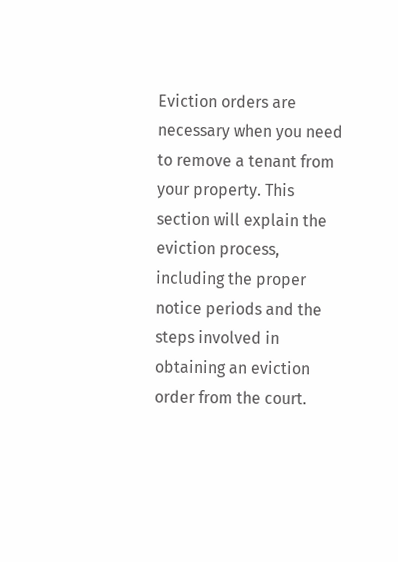Eviction orders are necessary when you need to remove a tenant from your property. This section will explain the eviction process, including the proper notice periods and the steps involved in obtaining an eviction order from the court.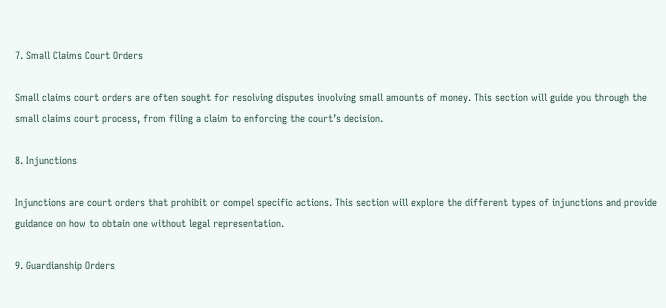7. Small Claims Court Orders

Small claims court orders are often sought for resolving disputes involving small amounts of money. This section will guide you through the small claims court process, from filing a claim to enforcing the court’s decision.

8. Injunctions

Injunctions are court orders that prohibit or compel specific actions. This section will explore the different types of injunctions and provide guidance on how to obtain one without legal representation.

9. Guardianship Orders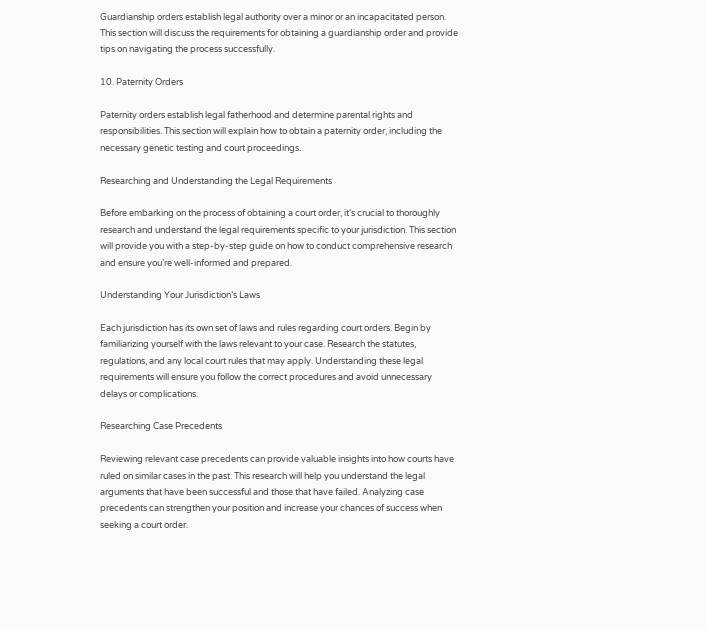Guardianship orders establish legal authority over a minor or an incapacitated person. This section will discuss the requirements for obtaining a guardianship order and provide tips on navigating the process successfully.

10. Paternity Orders

Paternity orders establish legal fatherhood and determine parental rights and responsibilities. This section will explain how to obtain a paternity order, including the necessary genetic testing and court proceedings.

Researching and Understanding the Legal Requirements

Before embarking on the process of obtaining a court order, it’s crucial to thoroughly research and understand the legal requirements specific to your jurisdiction. This section will provide you with a step-by-step guide on how to conduct comprehensive research and ensure you’re well-informed and prepared.

Understanding Your Jurisdiction’s Laws

Each jurisdiction has its own set of laws and rules regarding court orders. Begin by familiarizing yourself with the laws relevant to your case. Research the statutes, regulations, and any local court rules that may apply. Understanding these legal requirements will ensure you follow the correct procedures and avoid unnecessary delays or complications.

Researching Case Precedents

Reviewing relevant case precedents can provide valuable insights into how courts have ruled on similar cases in the past. This research will help you understand the legal arguments that have been successful and those that have failed. Analyzing case precedents can strengthen your position and increase your chances of success when seeking a court order.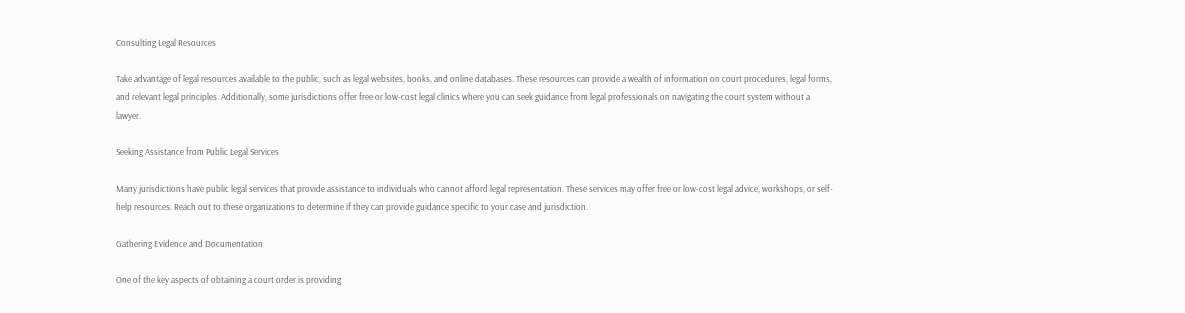Consulting Legal Resources

Take advantage of legal resources available to the public, such as legal websites, books, and online databases. These resources can provide a wealth of information on court procedures, legal forms, and relevant legal principles. Additionally, some jurisdictions offer free or low-cost legal clinics where you can seek guidance from legal professionals on navigating the court system without a lawyer.

Seeking Assistance from Public Legal Services

Many jurisdictions have public legal services that provide assistance to individuals who cannot afford legal representation. These services may offer free or low-cost legal advice, workshops, or self-help resources. Reach out to these organizations to determine if they can provide guidance specific to your case and jurisdiction.

Gathering Evidence and Documentation

One of the key aspects of obtaining a court order is providing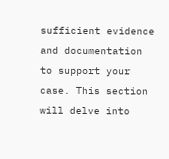sufficient evidence and documentation to support your case. This section will delve into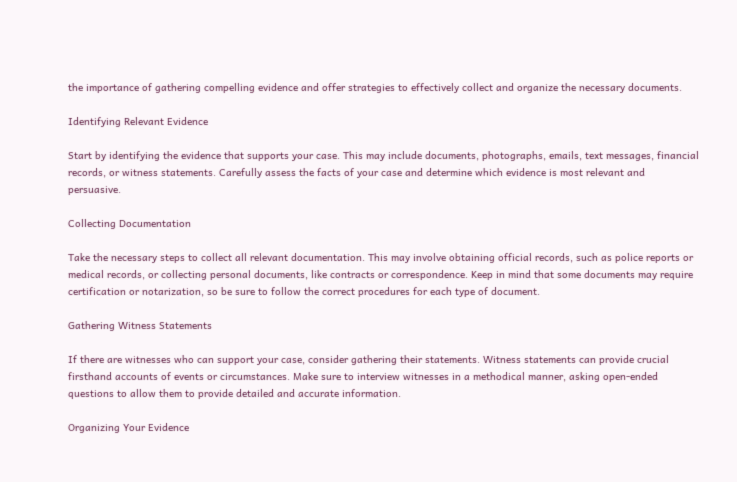the importance of gathering compelling evidence and offer strategies to effectively collect and organize the necessary documents.

Identifying Relevant Evidence

Start by identifying the evidence that supports your case. This may include documents, photographs, emails, text messages, financial records, or witness statements. Carefully assess the facts of your case and determine which evidence is most relevant and persuasive.

Collecting Documentation

Take the necessary steps to collect all relevant documentation. This may involve obtaining official records, such as police reports or medical records, or collecting personal documents, like contracts or correspondence. Keep in mind that some documents may require certification or notarization, so be sure to follow the correct procedures for each type of document.

Gathering Witness Statements

If there are witnesses who can support your case, consider gathering their statements. Witness statements can provide crucial firsthand accounts of events or circumstances. Make sure to interview witnesses in a methodical manner, asking open-ended questions to allow them to provide detailed and accurate information.

Organizing Your Evidence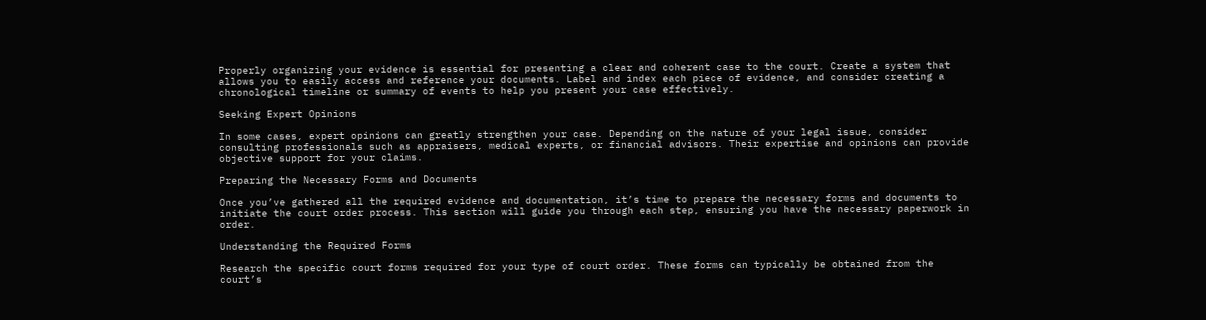Properly organizing your evidence is essential for presenting a clear and coherent case to the court. Create a system that allows you to easily access and reference your documents. Label and index each piece of evidence, and consider creating a chronological timeline or summary of events to help you present your case effectively.

Seeking Expert Opinions

In some cases, expert opinions can greatly strengthen your case. Depending on the nature of your legal issue, consider consulting professionals such as appraisers, medical experts, or financial advisors. Their expertise and opinions can provide objective support for your claims.

Preparing the Necessary Forms and Documents

Once you’ve gathered all the required evidence and documentation, it’s time to prepare the necessary forms and documents to initiate the court order process. This section will guide you through each step, ensuring you have the necessary paperwork in order.

Understanding the Required Forms

Research the specific court forms required for your type of court order. These forms can typically be obtained from the court’s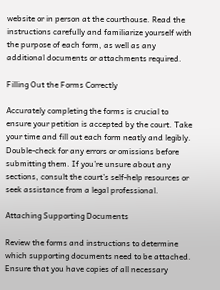website or in person at the courthouse. Read the instructions carefully and familiarize yourself with the purpose of each form, as well as any additional documents or attachments required.

Filling Out the Forms Correctly

Accurately completing the forms is crucial to ensure your petition is accepted by the court. Take your time and fill out each form neatly and legibly. Double-check for any errors or omissions before submitting them. If you’re unsure about any sections, consult the court’s self-help resources or seek assistance from a legal professional.

Attaching Supporting Documents

Review the forms and instructions to determine which supporting documents need to be attached. Ensure that you have copies of all necessary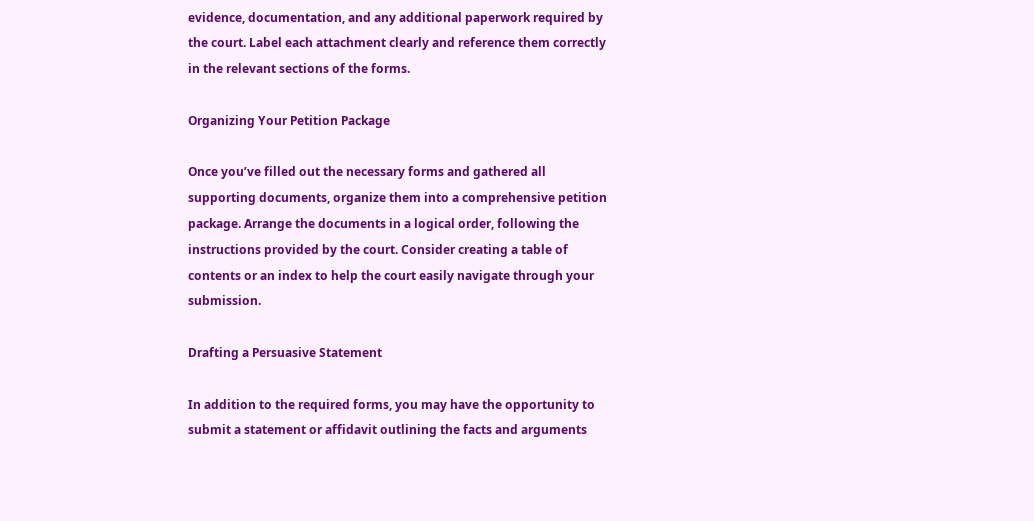evidence, documentation, and any additional paperwork required by the court. Label each attachment clearly and reference them correctly in the relevant sections of the forms.

Organizing Your Petition Package

Once you’ve filled out the necessary forms and gathered all supporting documents, organize them into a comprehensive petition package. Arrange the documents in a logical order, following the instructions provided by the court. Consider creating a table of contents or an index to help the court easily navigate through your submission.

Drafting a Persuasive Statement

In addition to the required forms, you may have the opportunity to submit a statement or affidavit outlining the facts and arguments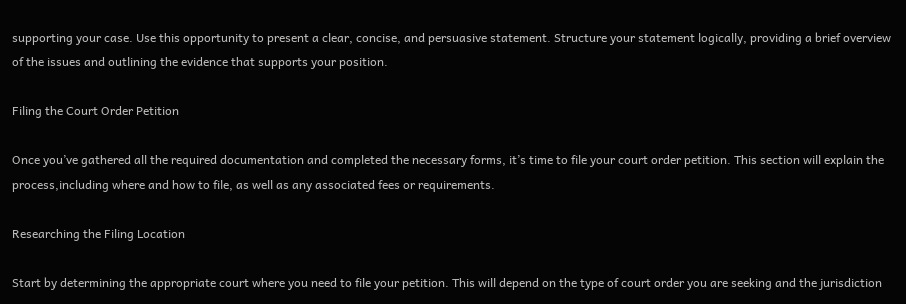supporting your case. Use this opportunity to present a clear, concise, and persuasive statement. Structure your statement logically, providing a brief overview of the issues and outlining the evidence that supports your position.

Filing the Court Order Petition

Once you’ve gathered all the required documentation and completed the necessary forms, it’s time to file your court order petition. This section will explain the process,including where and how to file, as well as any associated fees or requirements.

Researching the Filing Location

Start by determining the appropriate court where you need to file your petition. This will depend on the type of court order you are seeking and the jurisdiction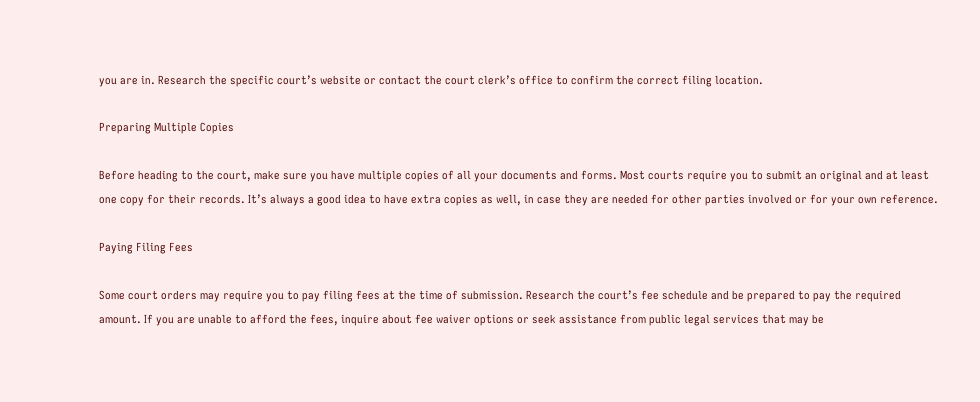you are in. Research the specific court’s website or contact the court clerk’s office to confirm the correct filing location.

Preparing Multiple Copies

Before heading to the court, make sure you have multiple copies of all your documents and forms. Most courts require you to submit an original and at least one copy for their records. It’s always a good idea to have extra copies as well, in case they are needed for other parties involved or for your own reference.

Paying Filing Fees

Some court orders may require you to pay filing fees at the time of submission. Research the court’s fee schedule and be prepared to pay the required amount. If you are unable to afford the fees, inquire about fee waiver options or seek assistance from public legal services that may be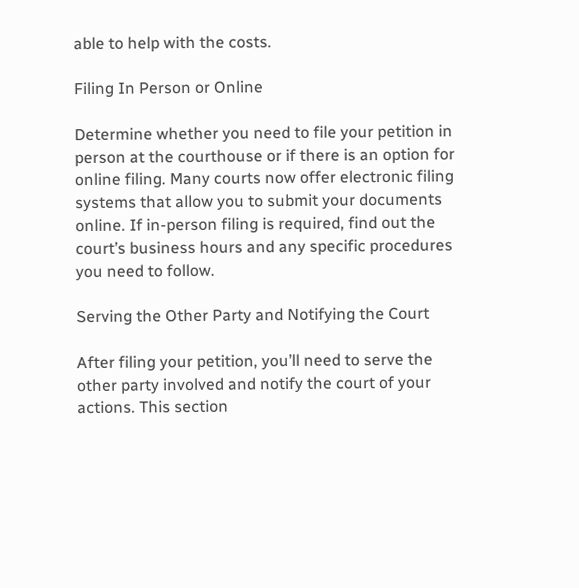able to help with the costs.

Filing In Person or Online

Determine whether you need to file your petition in person at the courthouse or if there is an option for online filing. Many courts now offer electronic filing systems that allow you to submit your documents online. If in-person filing is required, find out the court’s business hours and any specific procedures you need to follow.

Serving the Other Party and Notifying the Court

After filing your petition, you’ll need to serve the other party involved and notify the court of your actions. This section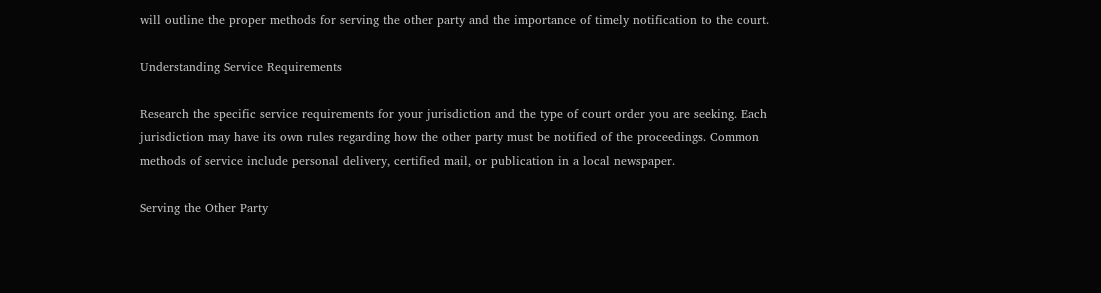will outline the proper methods for serving the other party and the importance of timely notification to the court.

Understanding Service Requirements

Research the specific service requirements for your jurisdiction and the type of court order you are seeking. Each jurisdiction may have its own rules regarding how the other party must be notified of the proceedings. Common methods of service include personal delivery, certified mail, or publication in a local newspaper.

Serving the Other Party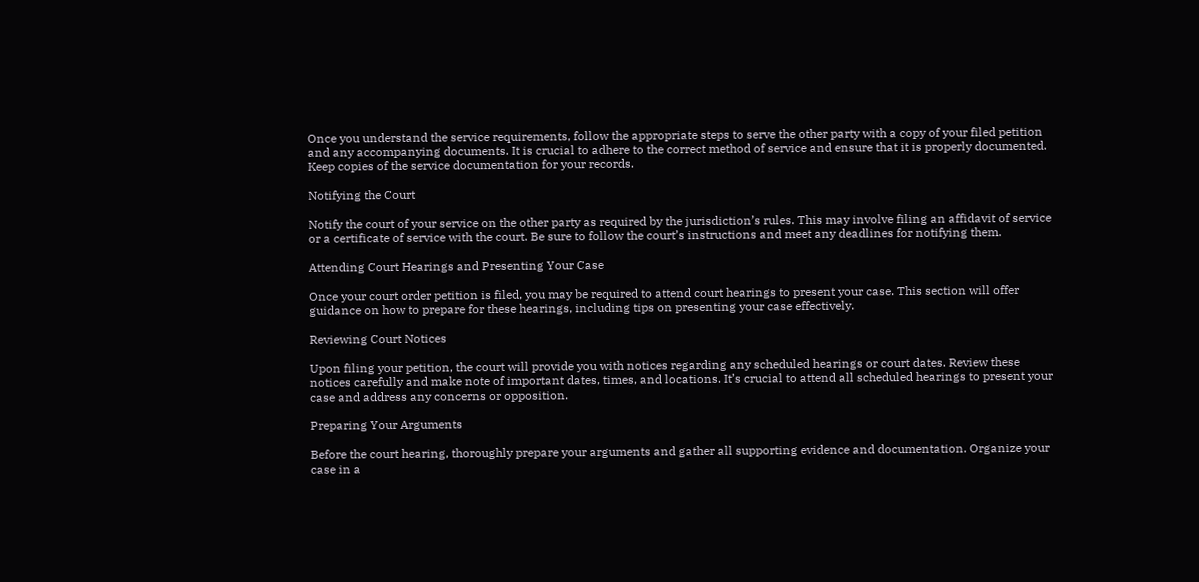Once you understand the service requirements, follow the appropriate steps to serve the other party with a copy of your filed petition and any accompanying documents. It is crucial to adhere to the correct method of service and ensure that it is properly documented. Keep copies of the service documentation for your records.

Notifying the Court

Notify the court of your service on the other party as required by the jurisdiction’s rules. This may involve filing an affidavit of service or a certificate of service with the court. Be sure to follow the court’s instructions and meet any deadlines for notifying them.

Attending Court Hearings and Presenting Your Case

Once your court order petition is filed, you may be required to attend court hearings to present your case. This section will offer guidance on how to prepare for these hearings, including tips on presenting your case effectively.

Reviewing Court Notices

Upon filing your petition, the court will provide you with notices regarding any scheduled hearings or court dates. Review these notices carefully and make note of important dates, times, and locations. It’s crucial to attend all scheduled hearings to present your case and address any concerns or opposition.

Preparing Your Arguments

Before the court hearing, thoroughly prepare your arguments and gather all supporting evidence and documentation. Organize your case in a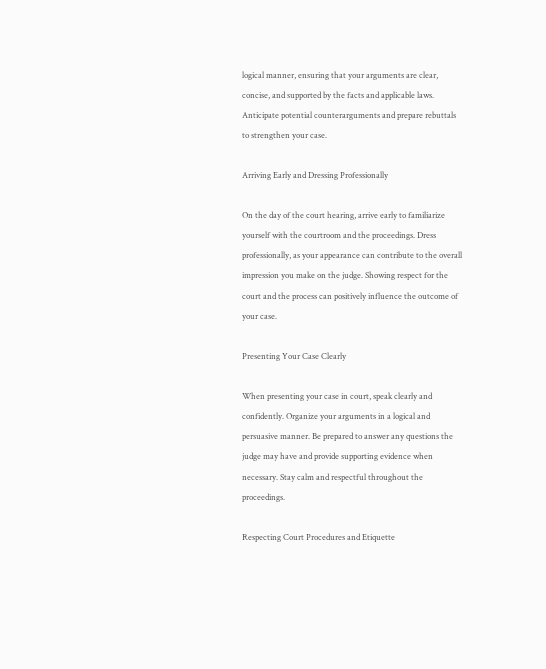logical manner, ensuring that your arguments are clear, concise, and supported by the facts and applicable laws. Anticipate potential counterarguments and prepare rebuttals to strengthen your case.

Arriving Early and Dressing Professionally

On the day of the court hearing, arrive early to familiarize yourself with the courtroom and the proceedings. Dress professionally, as your appearance can contribute to the overall impression you make on the judge. Showing respect for the court and the process can positively influence the outcome of your case.

Presenting Your Case Clearly

When presenting your case in court, speak clearly and confidently. Organize your arguments in a logical and persuasive manner. Be prepared to answer any questions the judge may have and provide supporting evidence when necessary. Stay calm and respectful throughout the proceedings.

Respecting Court Procedures and Etiquette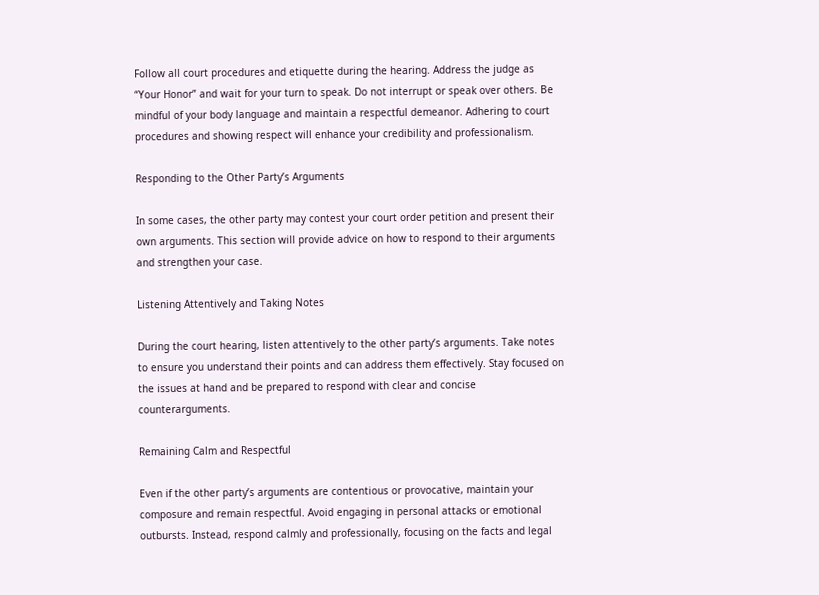Follow all court procedures and etiquette during the hearing. Address the judge as “Your Honor” and wait for your turn to speak. Do not interrupt or speak over others. Be mindful of your body language and maintain a respectful demeanor. Adhering to court procedures and showing respect will enhance your credibility and professionalism.

Responding to the Other Party’s Arguments

In some cases, the other party may contest your court order petition and present their own arguments. This section will provide advice on how to respond to their arguments and strengthen your case.

Listening Attentively and Taking Notes

During the court hearing, listen attentively to the other party’s arguments. Take notes to ensure you understand their points and can address them effectively. Stay focused on the issues at hand and be prepared to respond with clear and concise counterarguments.

Remaining Calm and Respectful

Even if the other party’s arguments are contentious or provocative, maintain your composure and remain respectful. Avoid engaging in personal attacks or emotional outbursts. Instead, respond calmly and professionally, focusing on the facts and legal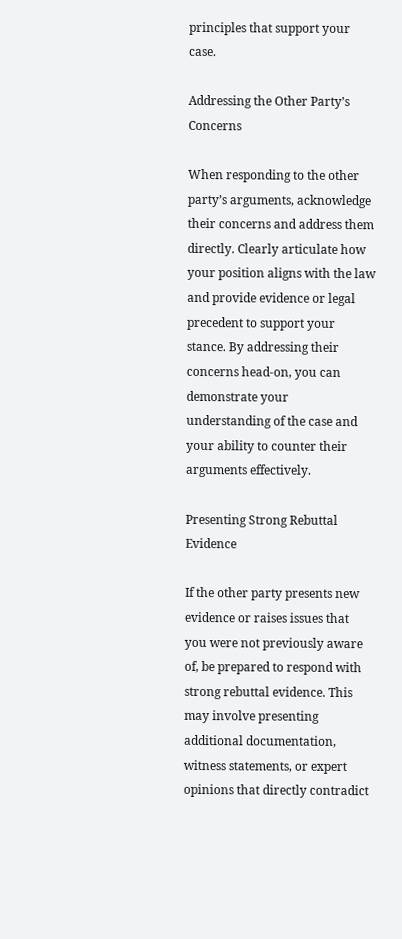principles that support your case.

Addressing the Other Party’s Concerns

When responding to the other party’s arguments, acknowledge their concerns and address them directly. Clearly articulate how your position aligns with the law and provide evidence or legal precedent to support your stance. By addressing their concerns head-on, you can demonstrate your understanding of the case and your ability to counter their arguments effectively.

Presenting Strong Rebuttal Evidence

If the other party presents new evidence or raises issues that you were not previously aware of, be prepared to respond with strong rebuttal evidence. This may involve presenting additional documentation, witness statements, or expert opinions that directly contradict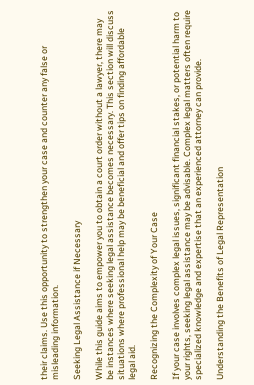their claims. Use this opportunity to strengthen your case and counter any false or misleading information.

Seeking Legal Assistance if Necessary

While this guide aims to empower you to obtain a court order without a lawyer, there may be instances where seeking legal assistance becomes necessary. This section will discuss situations where professional help may be beneficial and offer tips on finding affordable legal aid.

Recognizing the Complexity of Your Case

If your case involves complex legal issues, significant financial stakes, or potential harm to your rights, seeking legal assistance may be advisable. Complex legal matters often require specialized knowledge and expertise that an experienced attorney can provide.

Understanding the Benefits of Legal Representation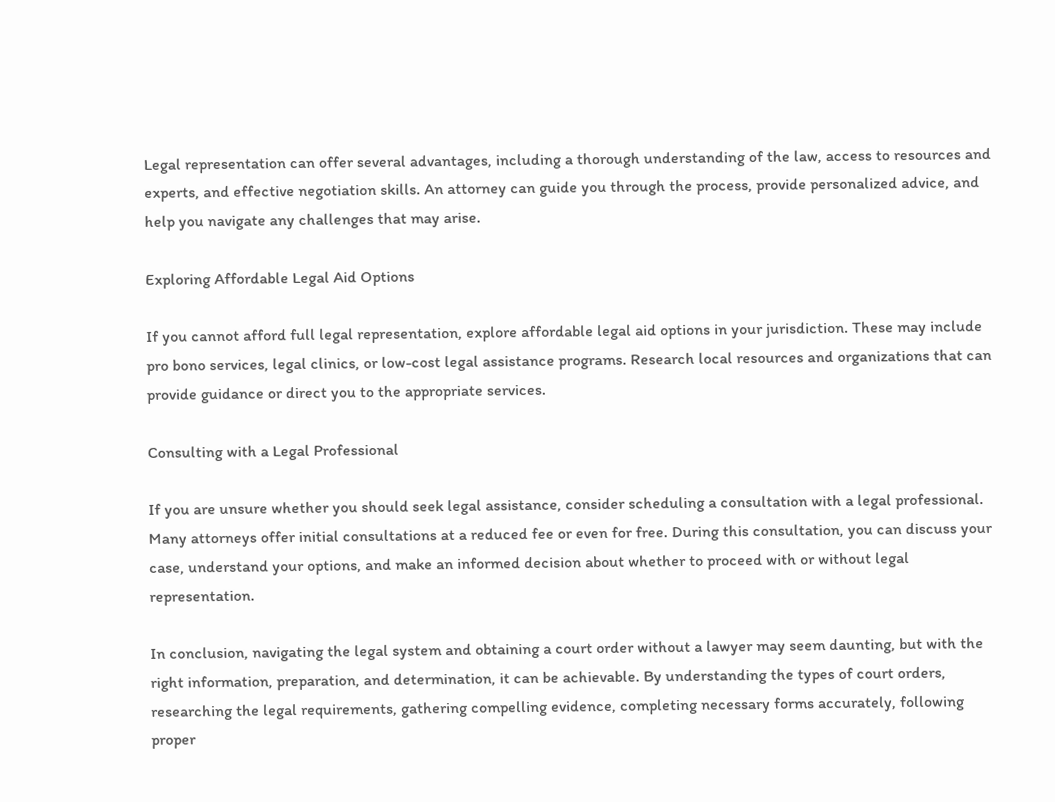Legal representation can offer several advantages, including a thorough understanding of the law, access to resources and experts, and effective negotiation skills. An attorney can guide you through the process, provide personalized advice, and help you navigate any challenges that may arise.

Exploring Affordable Legal Aid Options

If you cannot afford full legal representation, explore affordable legal aid options in your jurisdiction. These may include pro bono services, legal clinics, or low-cost legal assistance programs. Research local resources and organizations that can provide guidance or direct you to the appropriate services.

Consulting with a Legal Professional

If you are unsure whether you should seek legal assistance, consider scheduling a consultation with a legal professional. Many attorneys offer initial consultations at a reduced fee or even for free. During this consultation, you can discuss your case, understand your options, and make an informed decision about whether to proceed with or without legal representation.

In conclusion, navigating the legal system and obtaining a court order without a lawyer may seem daunting, but with the right information, preparation, and determination, it can be achievable. By understanding the types of court orders, researching the legal requirements, gathering compelling evidence, completing necessary forms accurately, following proper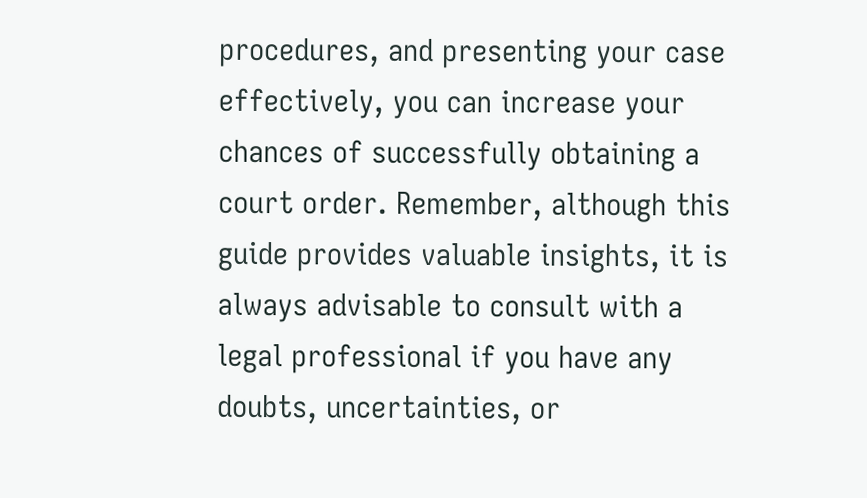procedures, and presenting your case effectively, you can increase your chances of successfully obtaining a court order. Remember, although this guide provides valuable insights, it is always advisable to consult with a legal professional if you have any doubts, uncertainties, or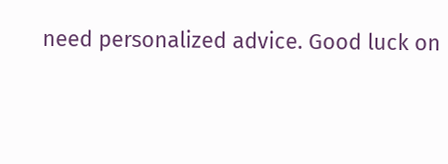need personalized advice. Good luck on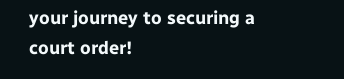your journey to securing a court order!